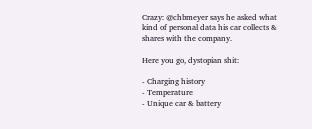Crazy: @chbmeyer says he asked what kind of personal data his car collects & shares with the company.

Here you go, dystopian shit:

- Charging history
- Temperature
- Unique car & battery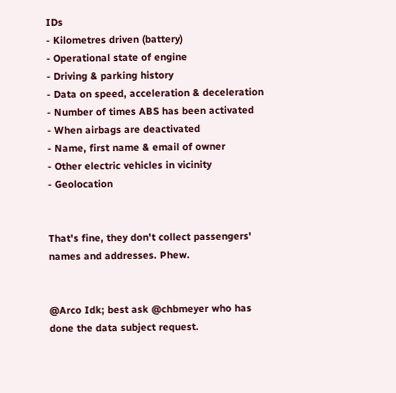IDs
- Kilometres driven (battery)
- Operational state of engine
- Driving & parking history
- Data on speed, acceleration & deceleration
- Number of times ABS has been activated
- When airbags are deactivated
- Name, first name & email of owner
- Other electric vehicles in vicinity
- Geolocation


That's fine, they don't collect passengers' names and addresses. Phew.


@Arco Idk; best ask @chbmeyer who has done the data subject request.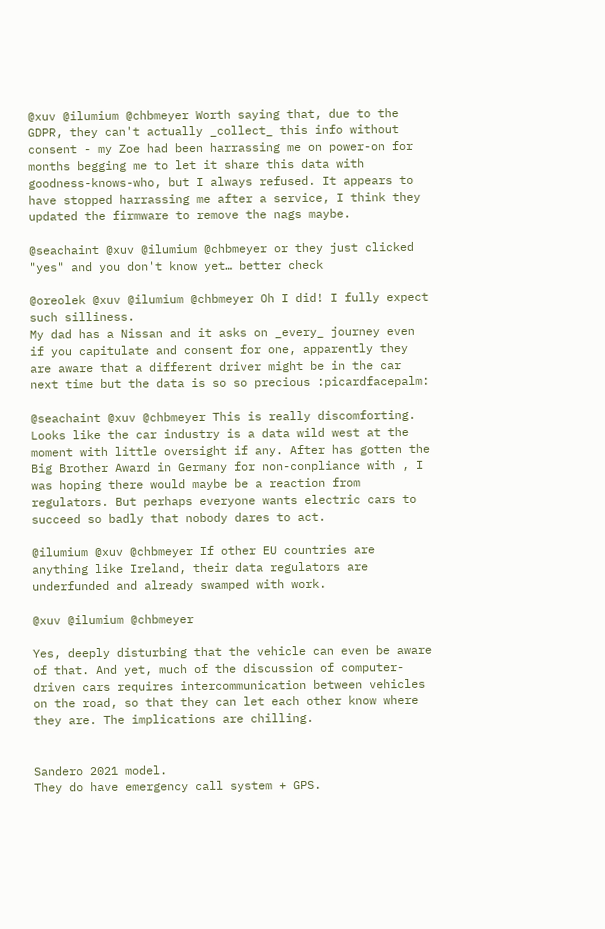@xuv @ilumium @chbmeyer Worth saying that, due to the GDPR, they can't actually _collect_ this info without consent - my Zoe had been harrassing me on power-on for months begging me to let it share this data with goodness-knows-who, but I always refused. It appears to have stopped harrassing me after a service, I think they updated the firmware to remove the nags maybe.

@seachaint @xuv @ilumium @chbmeyer or they just clicked "yes" and you don't know yet… better check

@oreolek @xuv @ilumium @chbmeyer Oh I did! I fully expect such silliness.
My dad has a Nissan and it asks on _every_ journey even if you capitulate and consent for one, apparently they are aware that a different driver might be in the car next time but the data is so so precious :picardfacepalm:

@seachaint @xuv @chbmeyer This is really discomforting. Looks like the car industry is a data wild west at the moment with little oversight if any. After has gotten the Big Brother Award in Germany for non-conpliance with , I was hoping there would maybe be a reaction from regulators. But perhaps everyone wants electric cars to succeed so badly that nobody dares to act.

@ilumium @xuv @chbmeyer If other EU countries are anything like Ireland, their data regulators are underfunded and already swamped with work.

@xuv @ilumium @chbmeyer

Yes, deeply disturbing that the vehicle can even be aware of that. And yet, much of the discussion of computer-driven cars requires intercommunication between vehicles on the road, so that they can let each other know where they are. The implications are chilling.


Sandero 2021 model.
They do have emergency call system + GPS.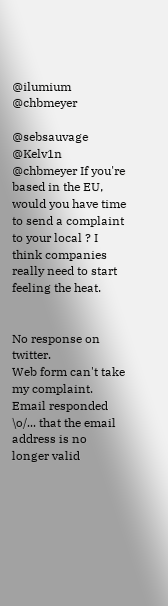@ilumium @chbmeyer

@sebsauvage @Kelv1n @chbmeyer If you're based in the EU, would you have time to send a complaint to your local ? I think companies really need to start feeling the heat.


No response on twitter.
Web form can't take my complaint.
Email responded \o/... that the email address is no longer valid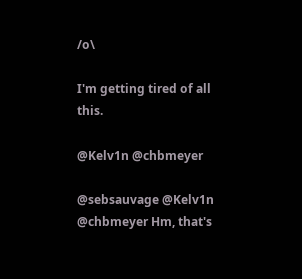/o\

I'm getting tired of all this.

@Kelv1n @chbmeyer

@sebsauvage @Kelv1n @chbmeyer Hm, that's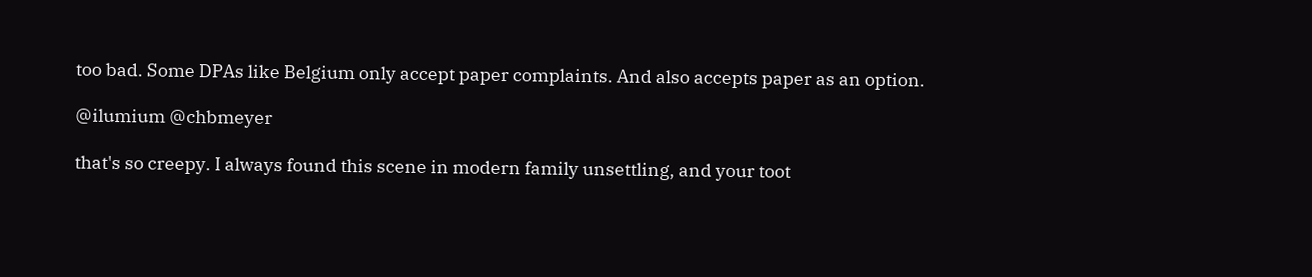too bad. Some DPAs like Belgium only accept paper complaints. And also accepts paper as an option.

@ilumium @chbmeyer

that's so creepy. I always found this scene in modern family unsettling, and your toot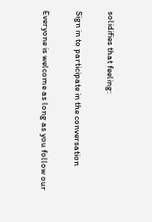solidifies that feeling:

Sign in to participate in the conversation

Everyone is welcome as long as you follow our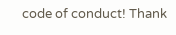code of conduct! Thank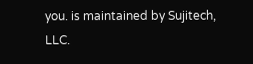you. is maintained by Sujitech, LLC.